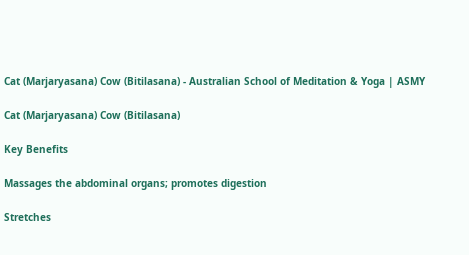Cat (Marjaryasana) Cow (Bitilasana) - Australian School of Meditation & Yoga | ASMY

Cat (Marjaryasana) Cow (Bitilasana)

Key Benefits

Massages the abdominal organs; promotes digestion

Stretches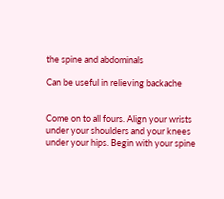the spine and abdominals

Can be useful in relieving backache


Come on to all fours. Align your wrists under your shoulders and your knees under your hips. Begin with your spine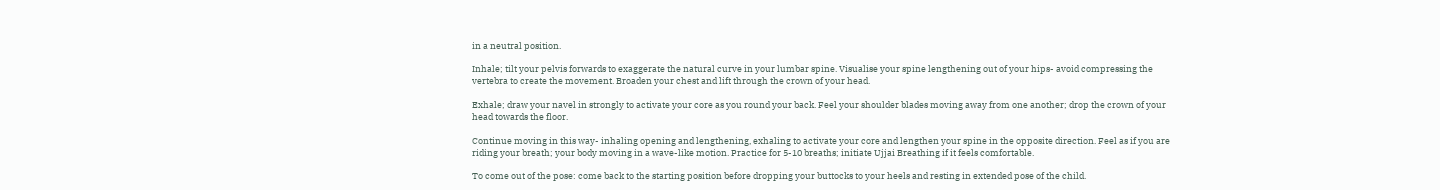in a neutral position.

Inhale; tilt your pelvis forwards to exaggerate the natural curve in your lumbar spine. Visualise your spine lengthening out of your hips- avoid compressing the vertebra to create the movement. Broaden your chest and lift through the crown of your head.

Exhale; draw your navel in strongly to activate your core as you round your back. Feel your shoulder blades moving away from one another; drop the crown of your head towards the floor.

Continue moving in this way- inhaling opening and lengthening, exhaling to activate your core and lengthen your spine in the opposite direction. Feel as if you are riding your breath; your body moving in a wave-like motion. Practice for 5-10 breaths; initiate Ujjai Breathing if it feels comfortable.

To come out of the pose: come back to the starting position before dropping your buttocks to your heels and resting in extended pose of the child.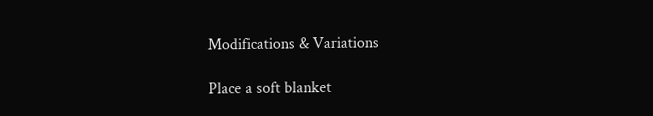Modifications & Variations

Place a soft blanket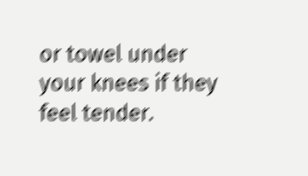or towel under your knees if they feel tender.